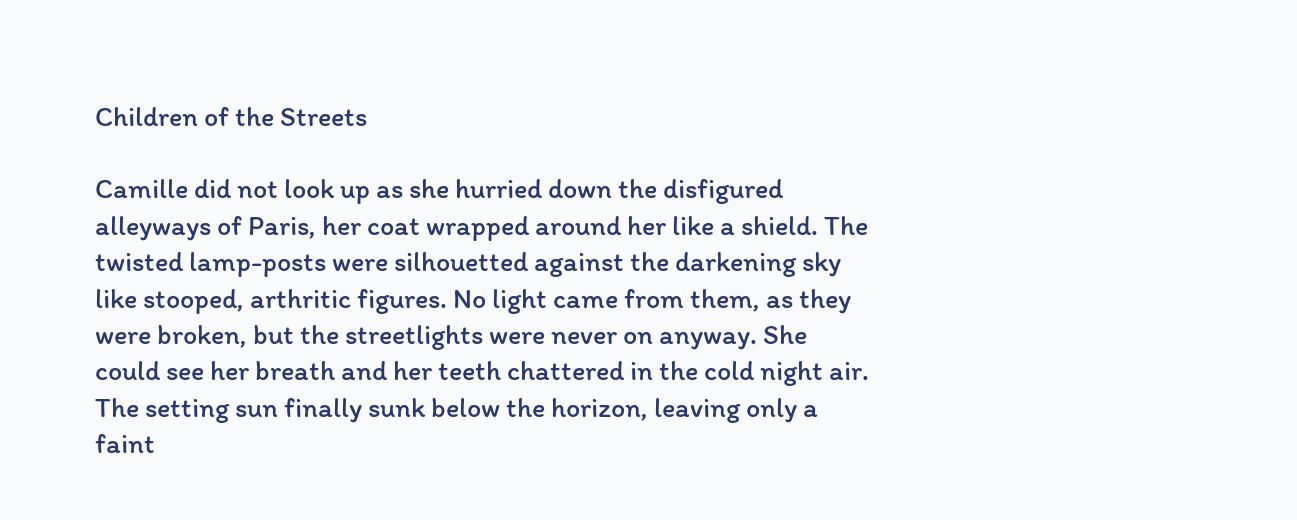Children of the Streets

Camille did not look up as she hurried down the disfigured alleyways of Paris, her coat wrapped around her like a shield. The twisted lamp-posts were silhouetted against the darkening sky like stooped, arthritic figures. No light came from them, as they were broken, but the streetlights were never on anyway. She could see her breath and her teeth chattered in the cold night air. The setting sun finally sunk below the horizon, leaving only a faint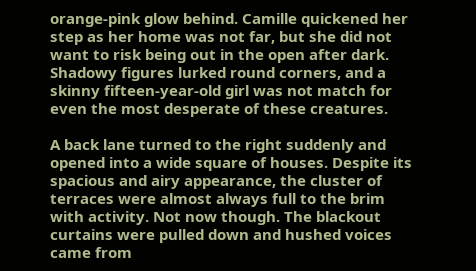orange-pink glow behind. Camille quickened her step as her home was not far, but she did not want to risk being out in the open after dark. Shadowy figures lurked round corners, and a skinny fifteen-year-old girl was not match for even the most desperate of these creatures.

A back lane turned to the right suddenly and opened into a wide square of houses. Despite its spacious and airy appearance, the cluster of terraces were almost always full to the brim with activity. Not now though. The blackout curtains were pulled down and hushed voices came from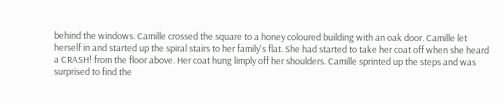behind the windows. Camille crossed the square to a honey coloured building with an oak door. Camille let herself in and started up the spiral stairs to her family's flat. She had started to take her coat off when she heard a CRASH! from the floor above. Her coat hung limply off her shoulders. Camille sprinted up the steps and was surprised to find the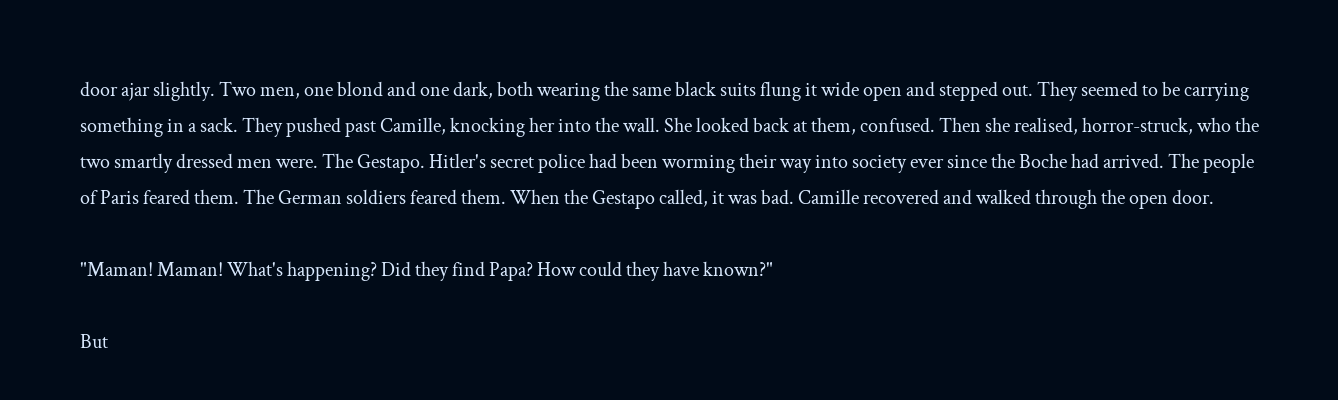door ajar slightly. Two men, one blond and one dark, both wearing the same black suits flung it wide open and stepped out. They seemed to be carrying something in a sack. They pushed past Camille, knocking her into the wall. She looked back at them, confused. Then she realised, horror-struck, who the two smartly dressed men were. The Gestapo. Hitler's secret police had been worming their way into society ever since the Boche had arrived. The people of Paris feared them. The German soldiers feared them. When the Gestapo called, it was bad. Camille recovered and walked through the open door.

"Maman! Maman! What's happening? Did they find Papa? How could they have known?"

But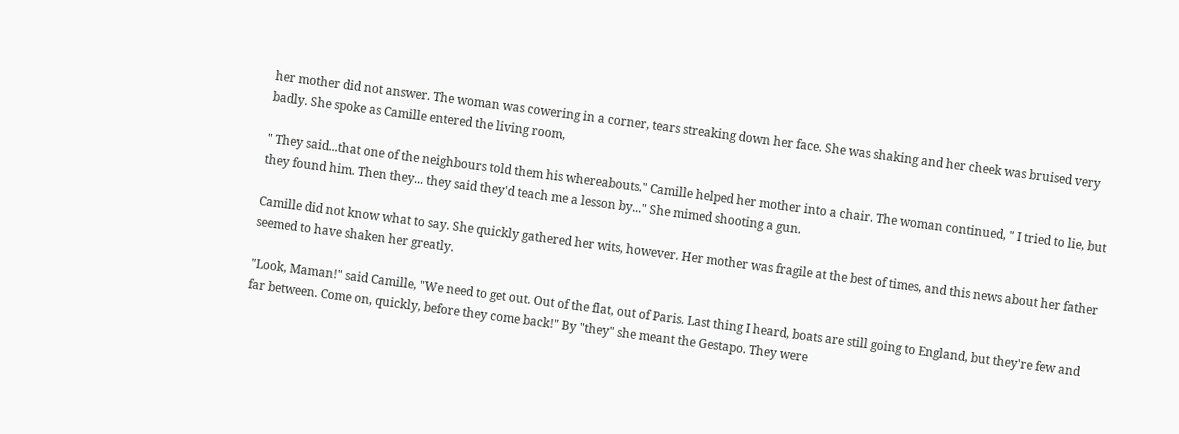her mother did not answer. The woman was cowering in a corner, tears streaking down her face. She was shaking and her cheek was bruised very badly. She spoke as Camille entered the living room,

" They said...that one of the neighbours told them his whereabouts." Camille helped her mother into a chair. The woman continued, " I tried to lie, but they found him. Then they... they said they'd teach me a lesson by..." She mimed shooting a gun.

Camille did not know what to say. She quickly gathered her wits, however. Her mother was fragile at the best of times, and this news about her father seemed to have shaken her greatly.

"Look, Maman!" said Camille, "We need to get out. Out of the flat, out of Paris. Last thing I heard, boats are still going to England, but they're few and far between. Come on, quickly, before they come back!" By "they" she meant the Gestapo. They were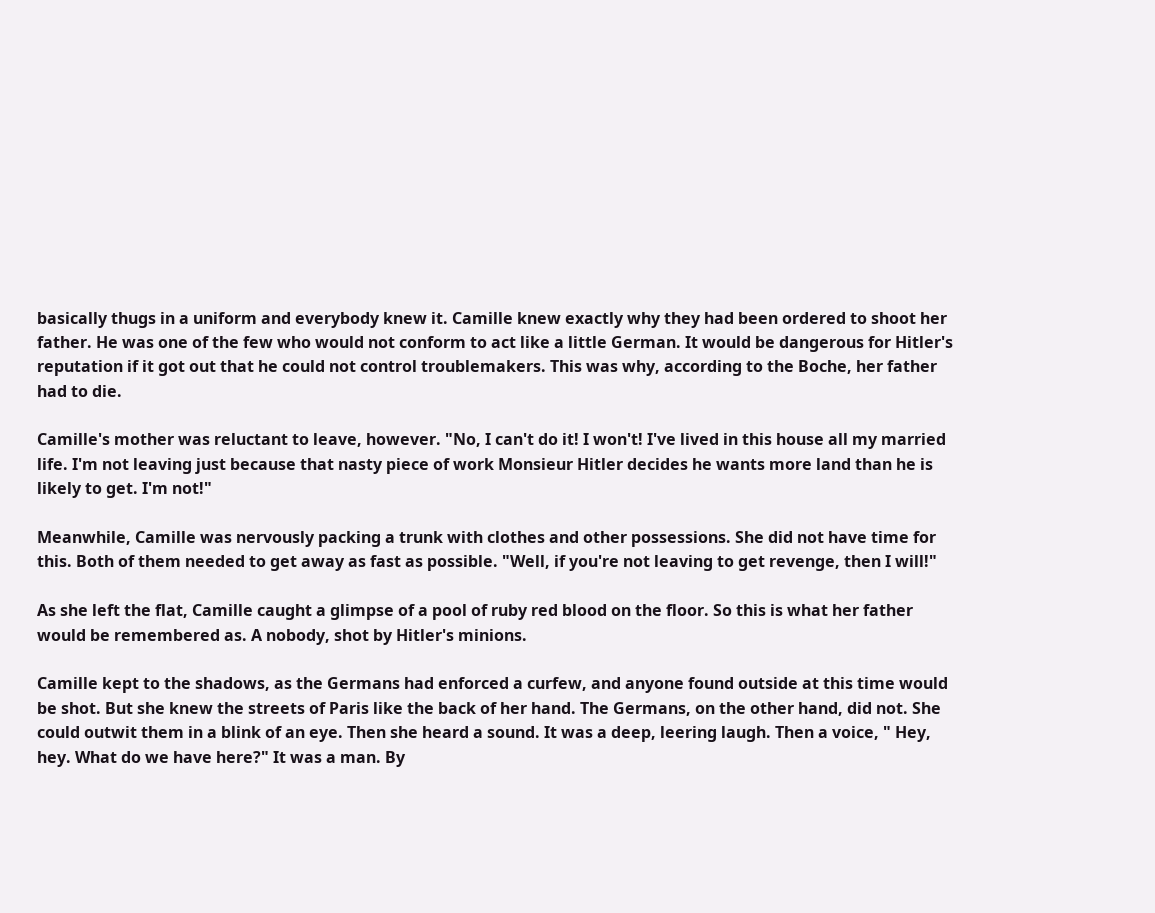basically thugs in a uniform and everybody knew it. Camille knew exactly why they had been ordered to shoot her father. He was one of the few who would not conform to act like a little German. It would be dangerous for Hitler's reputation if it got out that he could not control troublemakers. This was why, according to the Boche, her father had to die.

Camille's mother was reluctant to leave, however. "No, I can't do it! I won't! I've lived in this house all my married life. I'm not leaving just because that nasty piece of work Monsieur Hitler decides he wants more land than he is likely to get. I'm not!"

Meanwhile, Camille was nervously packing a trunk with clothes and other possessions. She did not have time for this. Both of them needed to get away as fast as possible. "Well, if you're not leaving to get revenge, then I will!"

As she left the flat, Camille caught a glimpse of a pool of ruby red blood on the floor. So this is what her father would be remembered as. A nobody, shot by Hitler's minions.

Camille kept to the shadows, as the Germans had enforced a curfew, and anyone found outside at this time would be shot. But she knew the streets of Paris like the back of her hand. The Germans, on the other hand, did not. She could outwit them in a blink of an eye. Then she heard a sound. It was a deep, leering laugh. Then a voice, " Hey, hey. What do we have here?" It was a man. By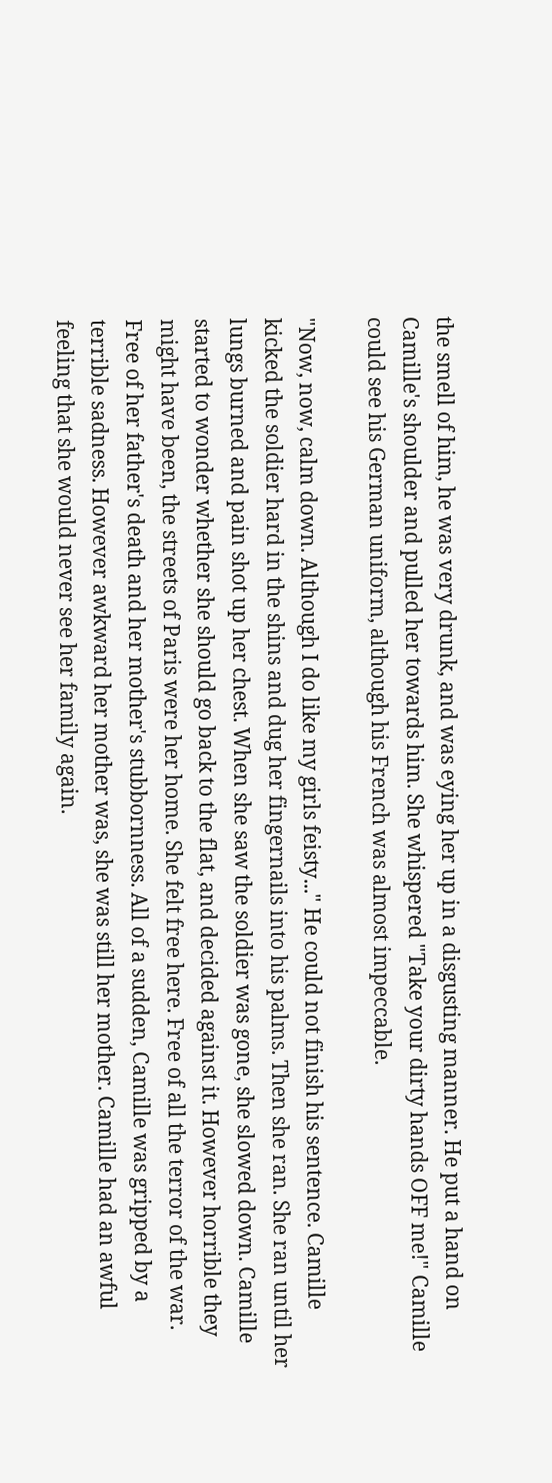the smell of him, he was very drunk, and was eying her up in a disgusting manner. He put a hand on Camille's shoulder and pulled her towards him. She whispered "Take your dirty hands OFF me!" Camille could see his German uniform, although his French was almost impeccable.

"Now, now, calm down. Although I do like my girls feisty..." He could not finish his sentence. Camille kicked the soldier hard in the shins and dug her fingernails into his palms. Then she ran. She ran until her lungs burned and pain shot up her chest. When she saw the soldier was gone, she slowed down. Camille started to wonder whether she should go back to the flat, and decided against it. However horrible they might have been, the streets of Paris were her home. She felt free here. Free of all the terror of the war. Free of her father's death and her mother's stubbornness. All of a sudden, Camille was gripped by a terrible sadness. However awkward her mother was, she was still her mother. Camille had an awful feeling that she would never see her family again.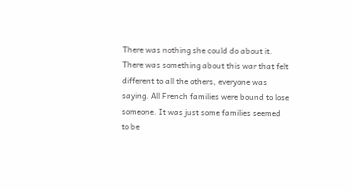There was nothing she could do about it. There was something about this war that felt different to all the others, everyone was saying. All French families were bound to lose someone. It was just some families seemed to be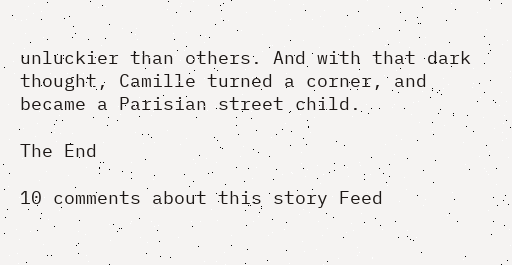unluckier than others. And with that dark thought, Camille turned a corner, and became a Parisian street child.

The End

10 comments about this story Feed